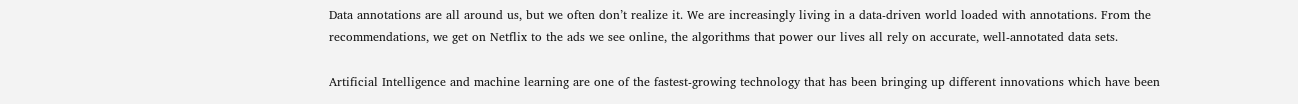Data annotations are all around us, but we often don’t realize it. We are increasingly living in a data-driven world loaded with annotations. From the recommendations, we get on Netflix to the ads we see online, the algorithms that power our lives all rely on accurate, well-annotated data sets.

Artificial Intelligence and machine learning are one of the fastest-growing technology that has been bringing up different innovations which have been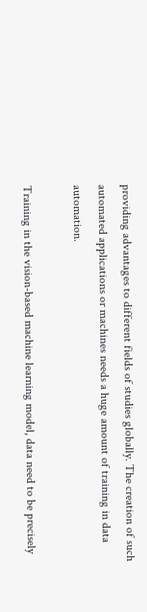providing advantages to different fields of studies globally. The creation of such automated applications or machines needs a huge amount of training in data automation.

Training in the vision-based machine learning model, data need to be precisely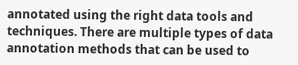annotated using the right data tools and techniques. There are multiple types of data annotation methods that can be used to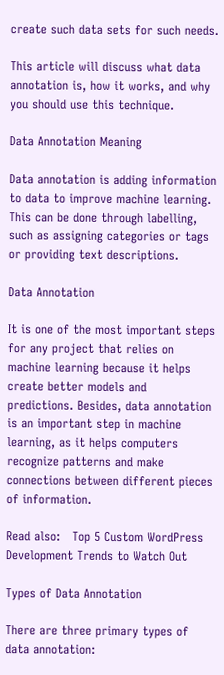create such data sets for such needs.

This article will discuss what data annotation is, how it works, and why you should use this technique.

Data Annotation Meaning

Data annotation is adding information to data to improve machine learning. This can be done through labelling, such as assigning categories or tags or providing text descriptions.

Data Annotation

It is one of the most important steps for any project that relies on machine learning because it helps create better models and predictions. Besides, data annotation is an important step in machine learning, as it helps computers recognize patterns and make connections between different pieces of information.

Read also:   Top 5 Custom WordPress Development Trends to Watch Out

Types of Data Annotation

There are three primary types of data annotation: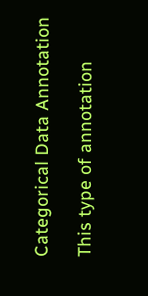Categorical Data Annotation

This type of annotation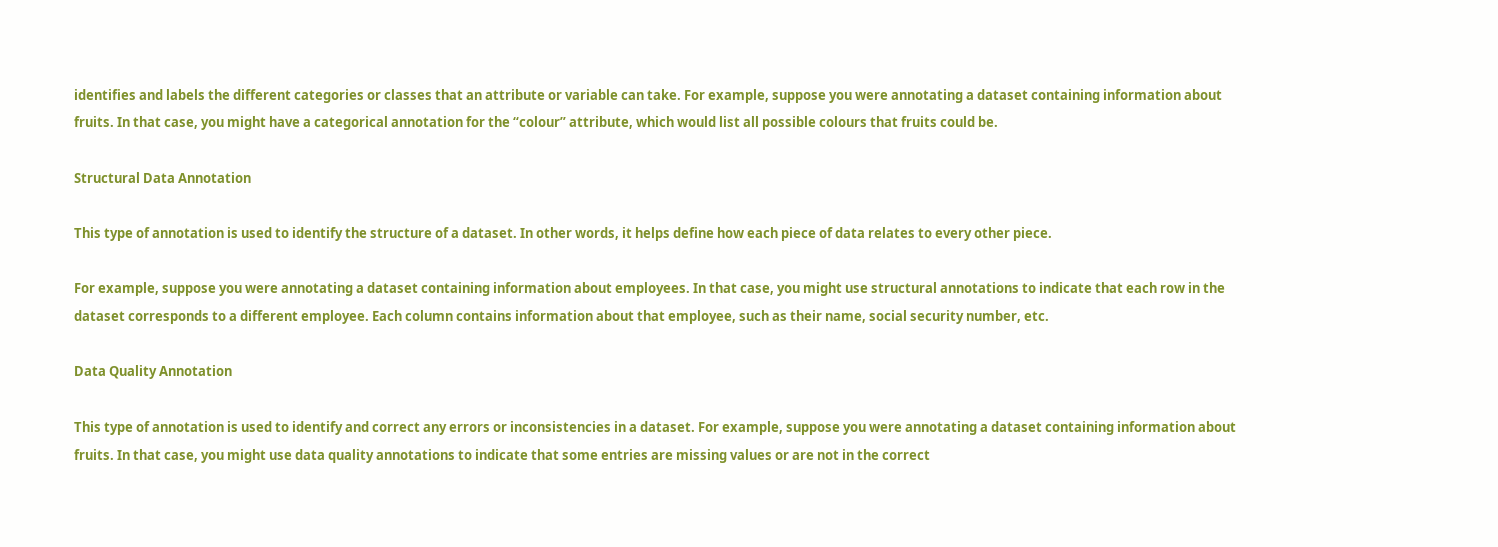identifies and labels the different categories or classes that an attribute or variable can take. For example, suppose you were annotating a dataset containing information about fruits. In that case, you might have a categorical annotation for the “colour” attribute, which would list all possible colours that fruits could be.

Structural Data Annotation

This type of annotation is used to identify the structure of a dataset. In other words, it helps define how each piece of data relates to every other piece.

For example, suppose you were annotating a dataset containing information about employees. In that case, you might use structural annotations to indicate that each row in the dataset corresponds to a different employee. Each column contains information about that employee, such as their name, social security number, etc.

Data Quality Annotation

This type of annotation is used to identify and correct any errors or inconsistencies in a dataset. For example, suppose you were annotating a dataset containing information about fruits. In that case, you might use data quality annotations to indicate that some entries are missing values or are not in the correct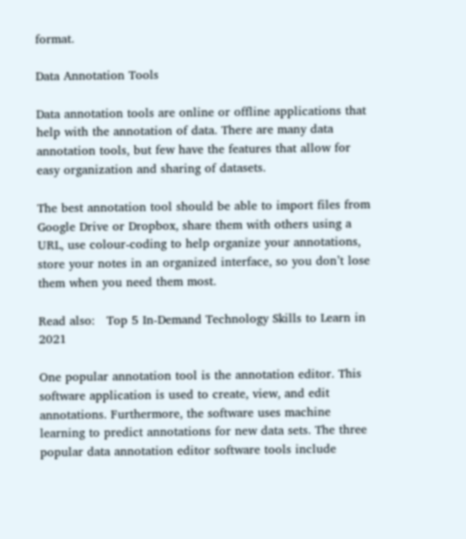format.

Data Annotation Tools

Data annotation tools are online or offline applications that help with the annotation of data. There are many data annotation tools, but few have the features that allow for easy organization and sharing of datasets.

The best annotation tool should be able to import files from Google Drive or Dropbox, share them with others using a URL, use colour-coding to help organize your annotations, store your notes in an organized interface, so you don’t lose them when you need them most.

Read also:   Top 5 In-Demand Technology Skills to Learn in 2021

One popular annotation tool is the annotation editor. This software application is used to create, view, and edit annotations. Furthermore, the software uses machine learning to predict annotations for new data sets. The three popular data annotation editor software tools include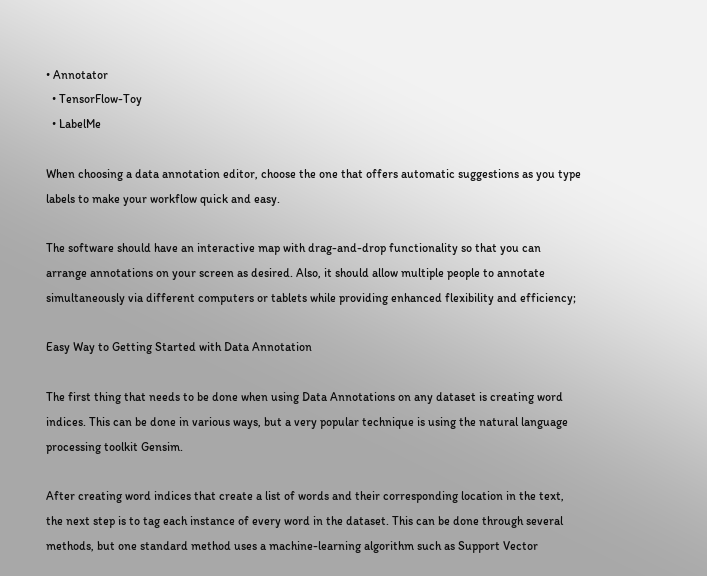• Annotator
  • TensorFlow-Toy
  • LabelMe

When choosing a data annotation editor, choose the one that offers automatic suggestions as you type labels to make your workflow quick and easy.

The software should have an interactive map with drag-and-drop functionality so that you can arrange annotations on your screen as desired. Also, it should allow multiple people to annotate simultaneously via different computers or tablets while providing enhanced flexibility and efficiency;

Easy Way to Getting Started with Data Annotation

The first thing that needs to be done when using Data Annotations on any dataset is creating word indices. This can be done in various ways, but a very popular technique is using the natural language processing toolkit Gensim.

After creating word indices that create a list of words and their corresponding location in the text, the next step is to tag each instance of every word in the dataset. This can be done through several methods, but one standard method uses a machine-learning algorithm such as Support Vector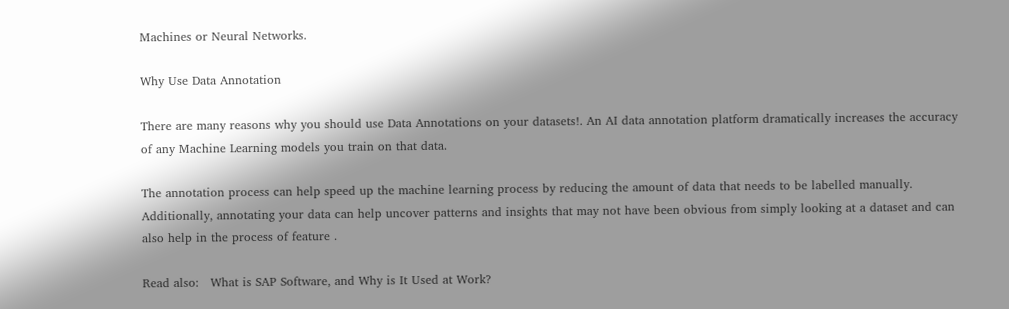Machines or Neural Networks.

Why Use Data Annotation

There are many reasons why you should use Data Annotations on your datasets!. An AI data annotation platform dramatically increases the accuracy of any Machine Learning models you train on that data.

The annotation process can help speed up the machine learning process by reducing the amount of data that needs to be labelled manually. Additionally, annotating your data can help uncover patterns and insights that may not have been obvious from simply looking at a dataset and can also help in the process of feature .

Read also:   What is SAP Software, and Why is It Used at Work?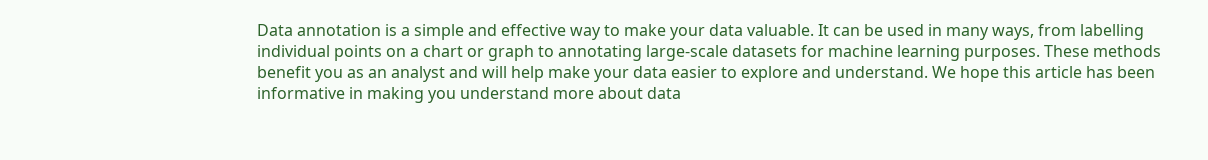Data annotation is a simple and effective way to make your data valuable. It can be used in many ways, from labelling individual points on a chart or graph to annotating large-scale datasets for machine learning purposes. These methods benefit you as an analyst and will help make your data easier to explore and understand. We hope this article has been informative in making you understand more about data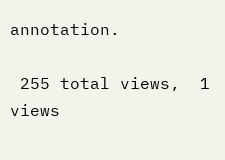annotation.

 255 total views,  1 views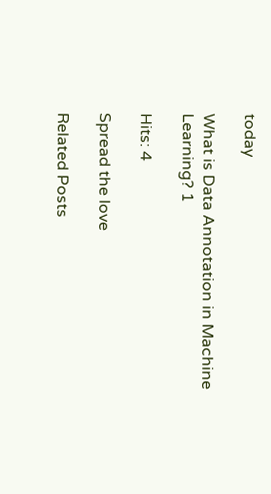today

What is Data Annotation in Machine Learning? 1

Hits: 4

Spread the love

Related Posts